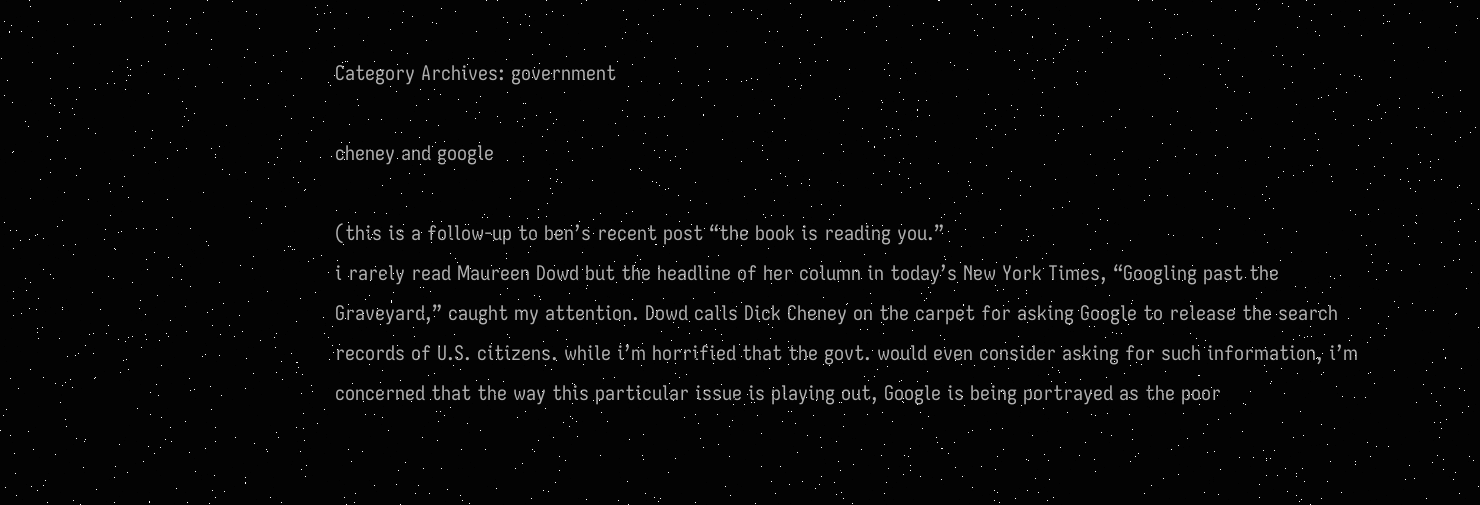Category Archives: government

cheney and google

(this is a follow-up to ben’s recent post “the book is reading you.”
i rarely read Maureen Dowd but the headline of her column in today’s New York Times, “Googling past the Graveyard,” caught my attention. Dowd calls Dick Cheney on the carpet for asking Google to release the search records of U.S. citizens. while i’m horrified that the govt. would even consider asking for such information, i’m concerned that the way this particular issue is playing out, Google is being portrayed as the poor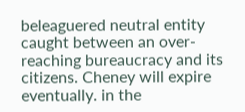beleaguered neutral entity caught between an over-reaching bureaucracy and its citizens. Cheney will expire eventually. in the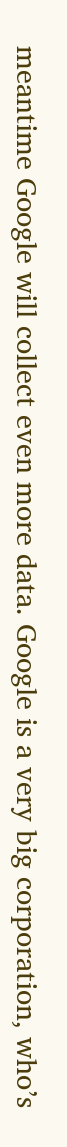meantime Google will collect even more data. Google is a very big corporation, who’s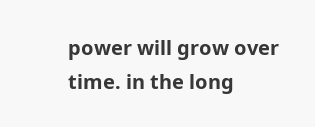power will grow over time. in the long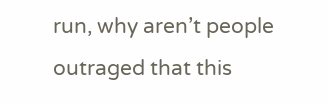run, why aren’t people outraged that this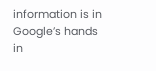information is in Google’s hands in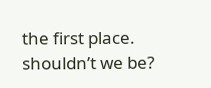the first place. shouldn’t we be?